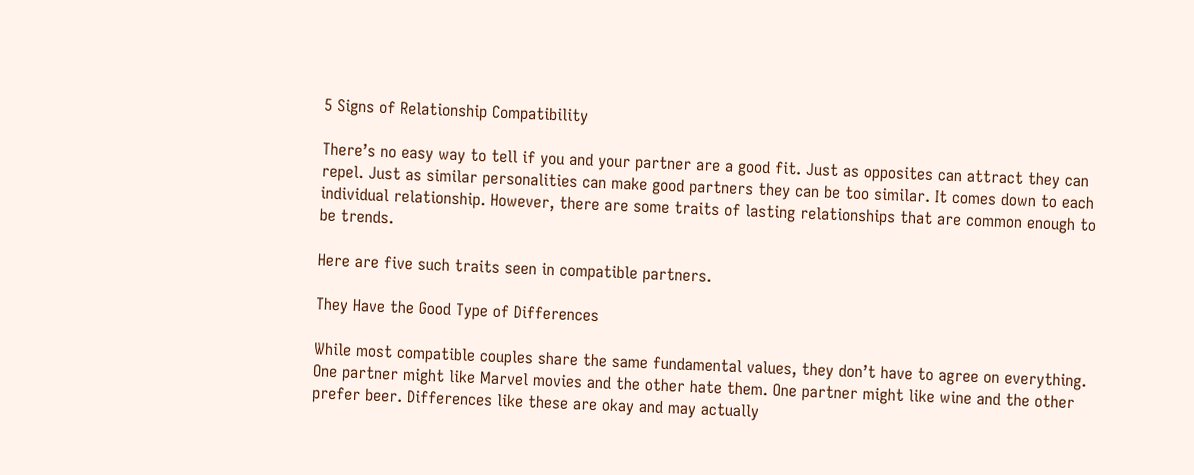5 Signs of Relationship Compatibility

There’s no easy way to tell if you and your partner are a good fit. Just as opposites can attract they can repel. Just as similar personalities can make good partners they can be too similar. It comes down to each individual relationship. However, there are some traits of lasting relationships that are common enough to be trends.

Here are five such traits seen in compatible partners.

They Have the Good Type of Differences

While most compatible couples share the same fundamental values, they don’t have to agree on everything. One partner might like Marvel movies and the other hate them. One partner might like wine and the other prefer beer. Differences like these are okay and may actually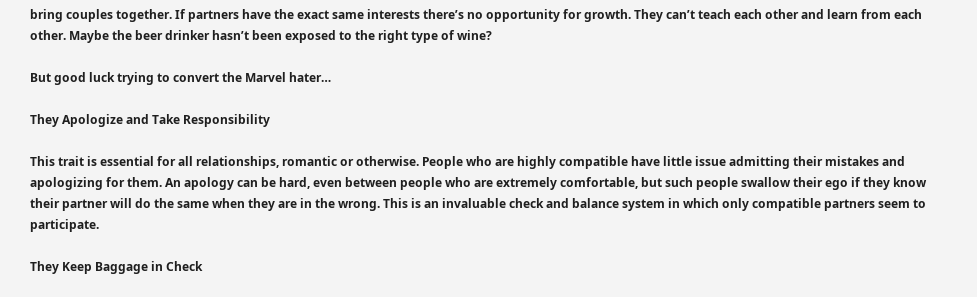bring couples together. If partners have the exact same interests there’s no opportunity for growth. They can’t teach each other and learn from each other. Maybe the beer drinker hasn’t been exposed to the right type of wine?

But good luck trying to convert the Marvel hater…

They Apologize and Take Responsibility

This trait is essential for all relationships, romantic or otherwise. People who are highly compatible have little issue admitting their mistakes and apologizing for them. An apology can be hard, even between people who are extremely comfortable, but such people swallow their ego if they know their partner will do the same when they are in the wrong. This is an invaluable check and balance system in which only compatible partners seem to participate.

They Keep Baggage in Check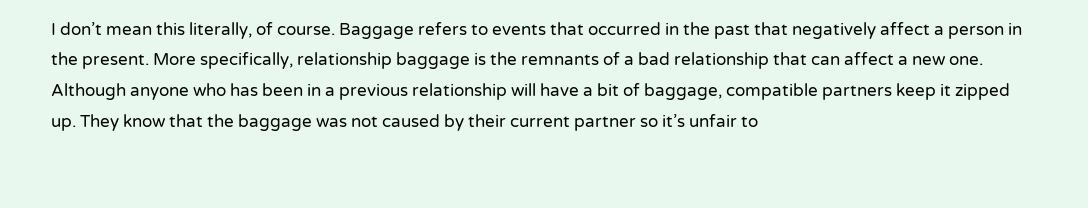I don’t mean this literally, of course. Baggage refers to events that occurred in the past that negatively affect a person in the present. More specifically, relationship baggage is the remnants of a bad relationship that can affect a new one. Although anyone who has been in a previous relationship will have a bit of baggage, compatible partners keep it zipped up. They know that the baggage was not caused by their current partner so it’s unfair to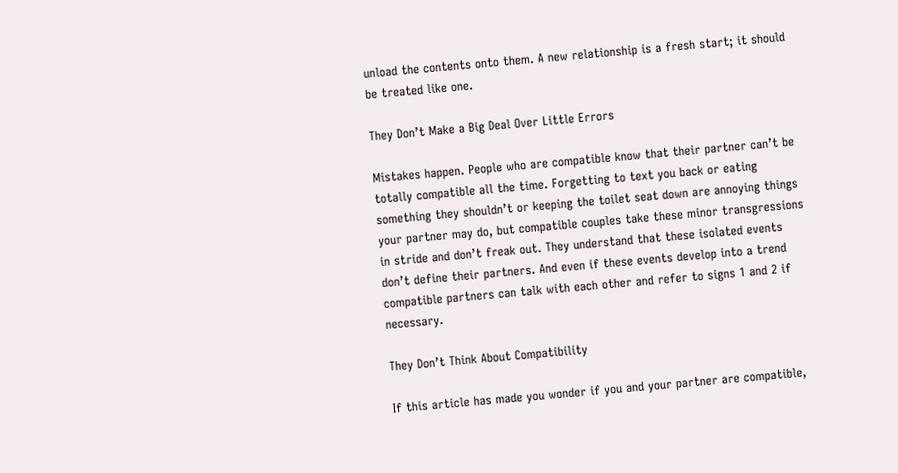unload the contents onto them. A new relationship is a fresh start; it should be treated like one.

They Don’t Make a Big Deal Over Little Errors

Mistakes happen. People who are compatible know that their partner can’t be totally compatible all the time. Forgetting to text you back or eating something they shouldn’t or keeping the toilet seat down are annoying things your partner may do, but compatible couples take these minor transgressions in stride and don’t freak out. They understand that these isolated events don’t define their partners. And even if these events develop into a trend compatible partners can talk with each other and refer to signs 1 and 2 if necessary.

They Don’t Think About Compatibility

If this article has made you wonder if you and your partner are compatible,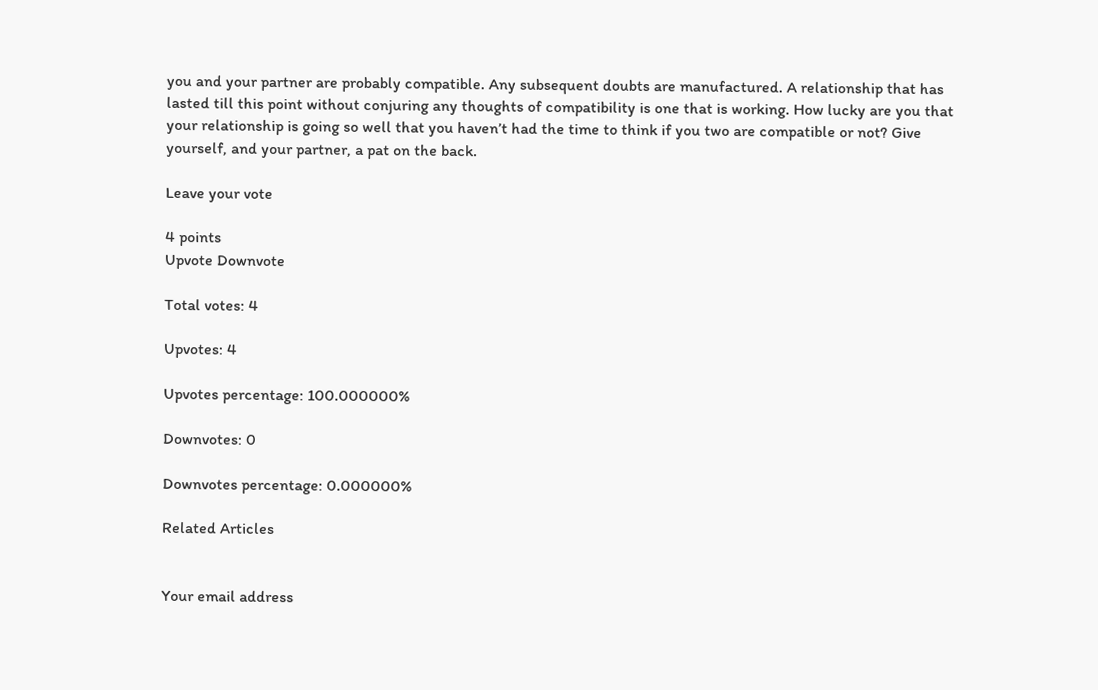you and your partner are probably compatible. Any subsequent doubts are manufactured. A relationship that has lasted till this point without conjuring any thoughts of compatibility is one that is working. How lucky are you that your relationship is going so well that you haven’t had the time to think if you two are compatible or not? Give yourself, and your partner, a pat on the back.

Leave your vote

4 points
Upvote Downvote

Total votes: 4

Upvotes: 4

Upvotes percentage: 100.000000%

Downvotes: 0

Downvotes percentage: 0.000000%

Related Articles


Your email address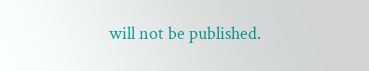will not be published.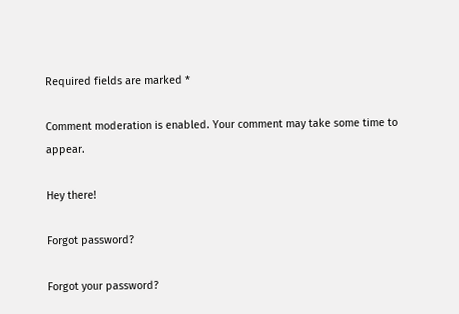Required fields are marked *

Comment moderation is enabled. Your comment may take some time to appear.

Hey there!

Forgot password?

Forgot your password?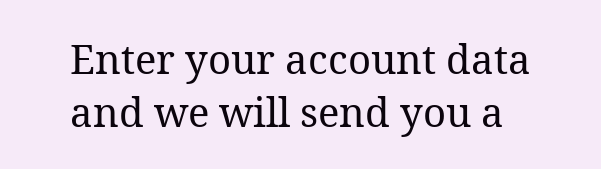Enter your account data and we will send you a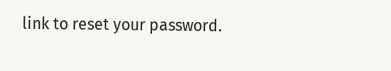link to reset your password.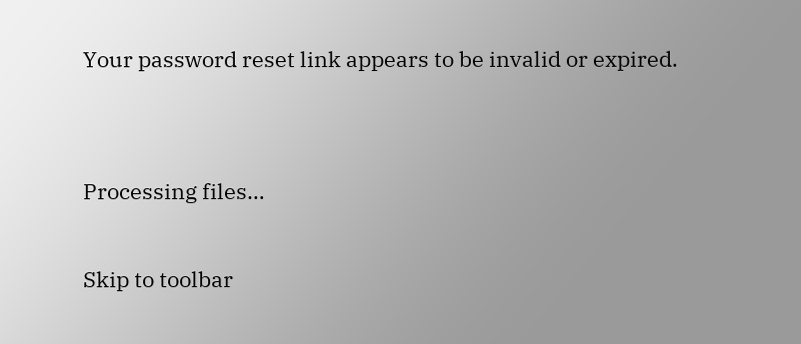Your password reset link appears to be invalid or expired.


Processing files…

Skip to toolbar